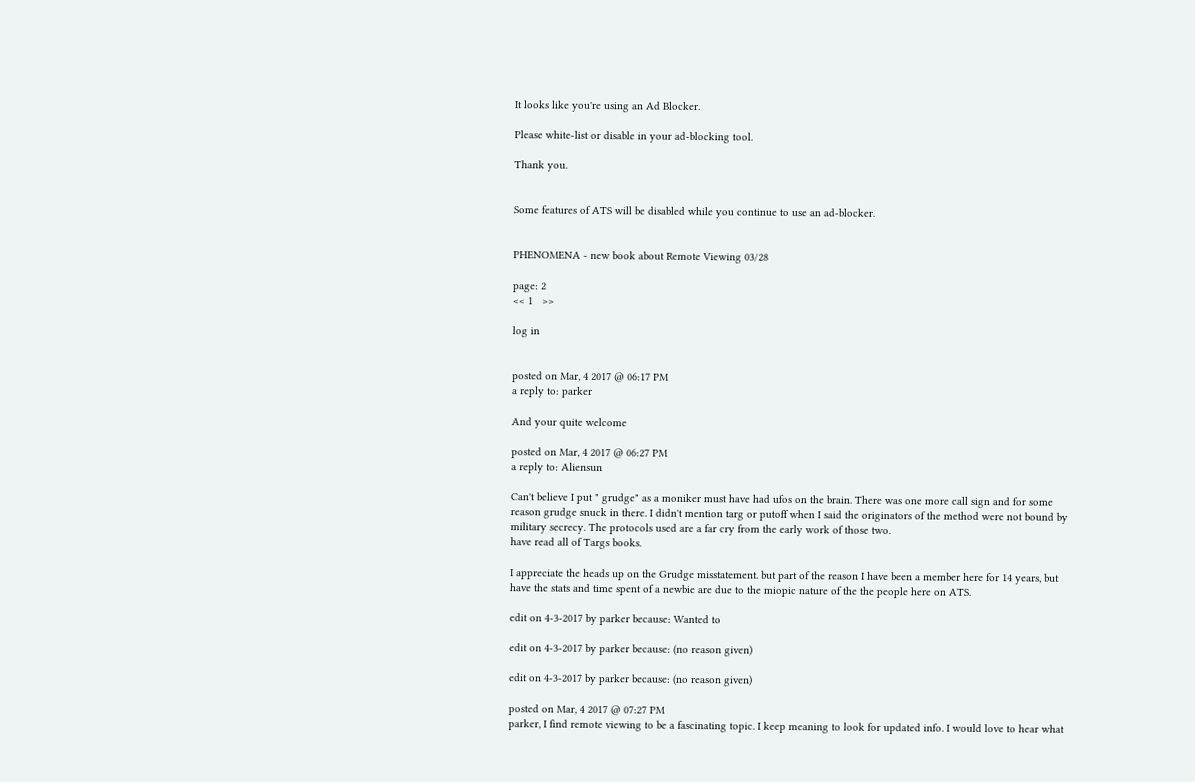It looks like you're using an Ad Blocker.

Please white-list or disable in your ad-blocking tool.

Thank you.


Some features of ATS will be disabled while you continue to use an ad-blocker.


PHENOMENA - new book about Remote Viewing 03/28

page: 2
<< 1   >>

log in


posted on Mar, 4 2017 @ 06:17 PM
a reply to: parker

And your quite welcome

posted on Mar, 4 2017 @ 06:27 PM
a reply to: Aliensun

Can't believe I put " grudge" as a moniker must have had ufos on the brain. There was one more call sign and for some reason grudge snuck in there. I didn't mention targ or putoff when I said the originators of the method were not bound by military secrecy. The protocols used are a far cry from the early work of those two.
have read all of Targs books.

I appreciate the heads up on the Grudge misstatement. but part of the reason I have been a member here for 14 years, but have the stats and time spent of a newbie are due to the miopic nature of the the people here on ATS.

edit on 4-3-2017 by parker because: Wanted to

edit on 4-3-2017 by parker because: (no reason given)

edit on 4-3-2017 by parker because: (no reason given)

posted on Mar, 4 2017 @ 07:27 PM
parker, I find remote viewing to be a fascinating topic. I keep meaning to look for updated info. I would love to hear what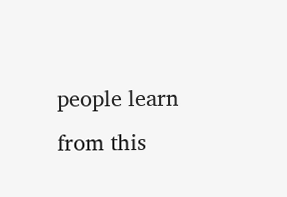people learn from this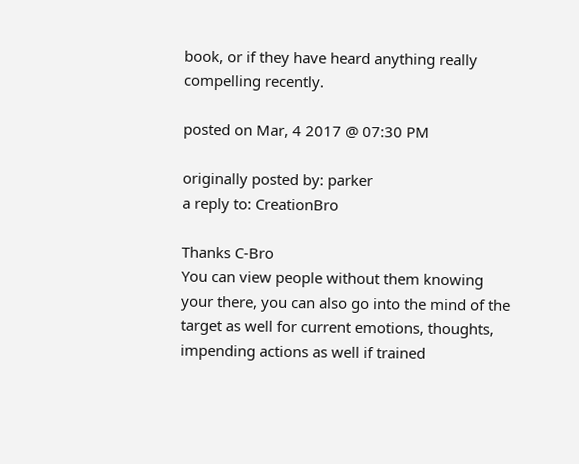book, or if they have heard anything really compelling recently.

posted on Mar, 4 2017 @ 07:30 PM

originally posted by: parker
a reply to: CreationBro

Thanks C-Bro
You can view people without them knowing your there, you can also go into the mind of the target as well for current emotions, thoughts, impending actions as well if trained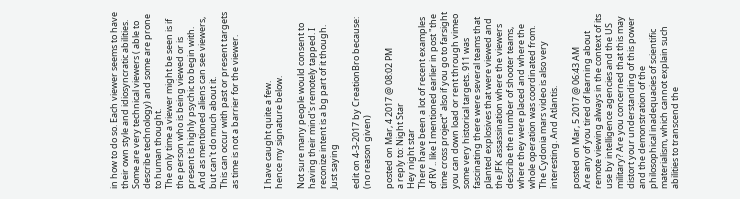in how to do so. Each viewer seems to have their own style and idiosyncratic abilities. Some are very technical viewers ( able to describe technology) and some are prone to human thought.
The only time a viewer might be seen is if the person who is being viewed or is present is highly psychic to begin with. And as mentioned aliens can see viewers, but can't do much about it.
This can occur with past or present targets as time is not a barrier for the viewer.


I have caught quite a few.
hence my signature below.

Not sure many people would consent to having their mind's remotely tapped. I reconize intent is a bg part of it though. Just saying

edit on 4-3-2017 by CreationBro because: (no reason given)

posted on Mar, 4 2017 @ 08:02 PM
a reply to: Night Star
Hey night star
There have been a lot of recent examples of RV .. like I mentioned earlier in post "the time cross project" also if you go to farsight you can down load or rent through vimeo some very historical targets. 911 was fascinating there were several teams that planted explosives that were viewed and the JFK assassination where the viewers describe the number of shooter teams, where they were placed and where the whole operation was coordinated from.
The Cydonia mars video is also very interesting. And Atlantis.

posted on Mar, 5 2017 @ 06:43 AM
Are any of you tired of learning about remote viewing always in the context of its use by intelligence agencies and the US military? Are you concerned that this may distort your understanding of this power and the demonstration of the philosophical inadequacies of scientific materialism, which cannot explain such abilities to transcend the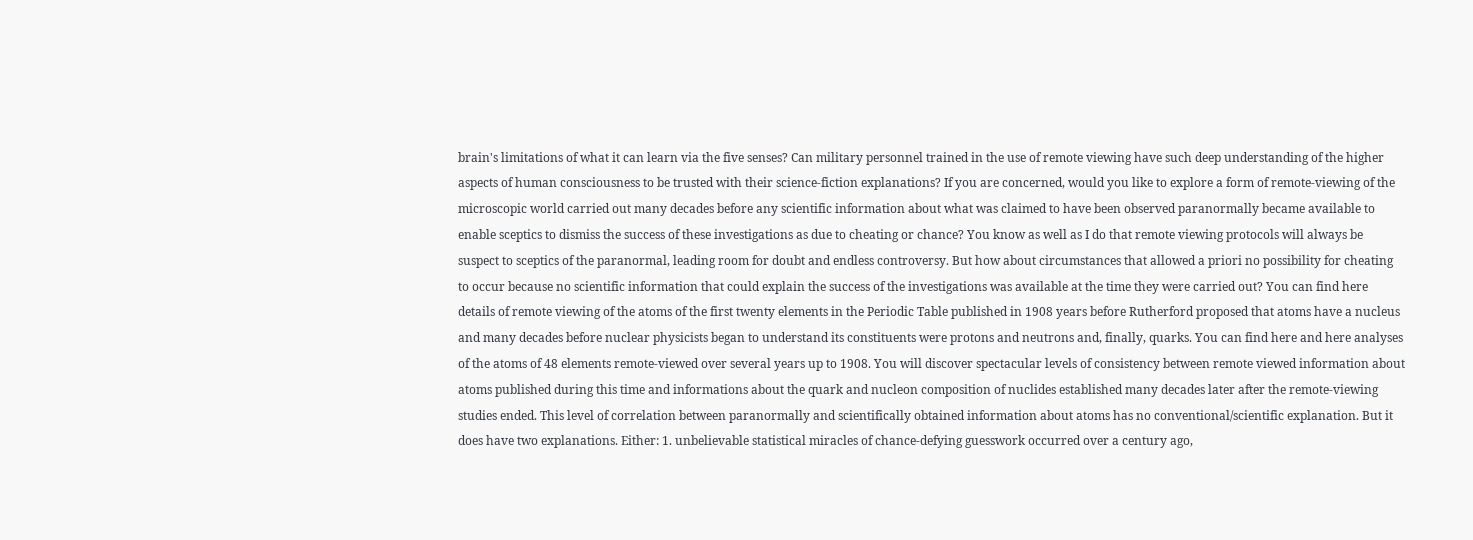brain's limitations of what it can learn via the five senses? Can military personnel trained in the use of remote viewing have such deep understanding of the higher aspects of human consciousness to be trusted with their science-fiction explanations? If you are concerned, would you like to explore a form of remote-viewing of the microscopic world carried out many decades before any scientific information about what was claimed to have been observed paranormally became available to enable sceptics to dismiss the success of these investigations as due to cheating or chance? You know as well as I do that remote viewing protocols will always be suspect to sceptics of the paranormal, leading room for doubt and endless controversy. But how about circumstances that allowed a priori no possibility for cheating to occur because no scientific information that could explain the success of the investigations was available at the time they were carried out? You can find here details of remote viewing of the atoms of the first twenty elements in the Periodic Table published in 1908 years before Rutherford proposed that atoms have a nucleus and many decades before nuclear physicists began to understand its constituents were protons and neutrons and, finally, quarks. You can find here and here analyses of the atoms of 48 elements remote-viewed over several years up to 1908. You will discover spectacular levels of consistency between remote viewed information about atoms published during this time and informations about the quark and nucleon composition of nuclides established many decades later after the remote-viewing studies ended. This level of correlation between paranormally and scientifically obtained information about atoms has no conventional/scientific explanation. But it does have two explanations. Either: 1. unbelievable statistical miracles of chance-defying guesswork occurred over a century ago,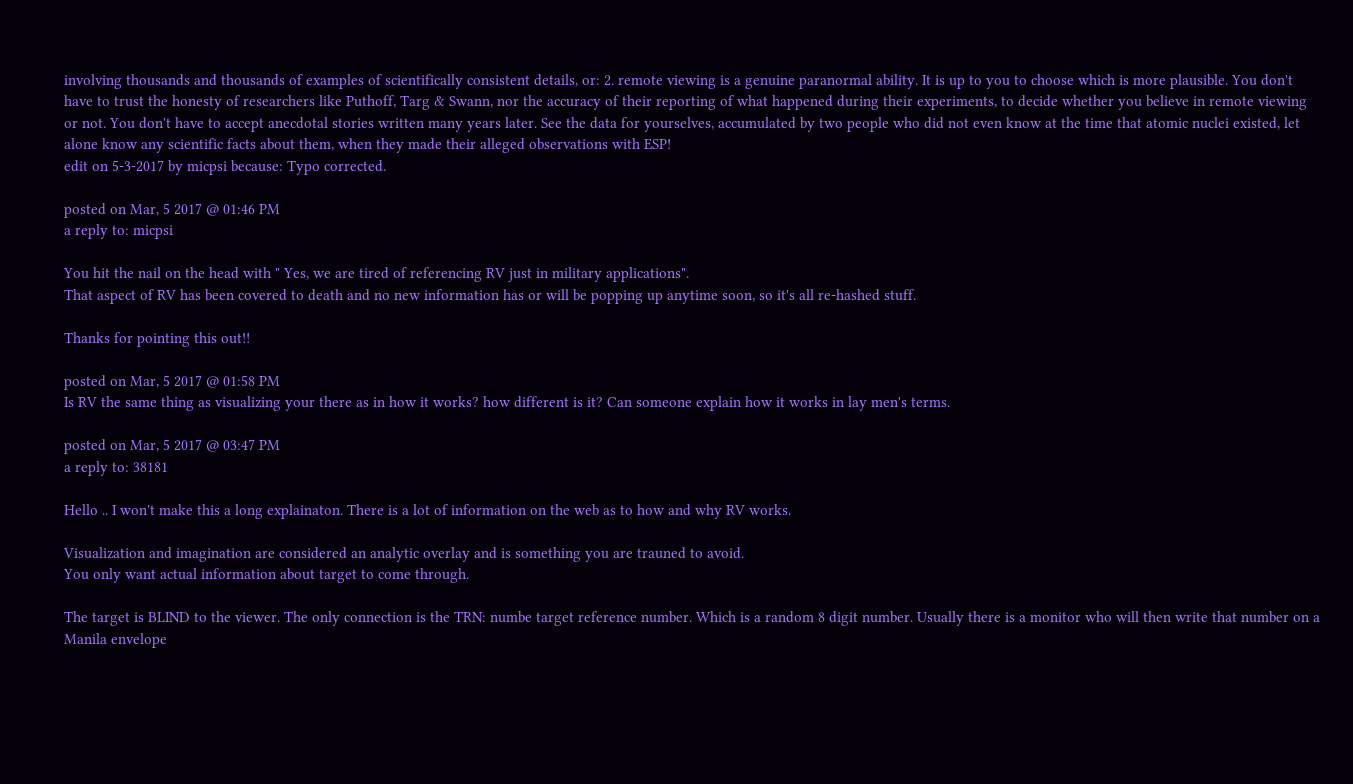involving thousands and thousands of examples of scientifically consistent details, or: 2. remote viewing is a genuine paranormal ability. It is up to you to choose which is more plausible. You don't have to trust the honesty of researchers like Puthoff, Targ & Swann, nor the accuracy of their reporting of what happened during their experiments, to decide whether you believe in remote viewing or not. You don't have to accept anecdotal stories written many years later. See the data for yourselves, accumulated by two people who did not even know at the time that atomic nuclei existed, let alone know any scientific facts about them, when they made their alleged observations with ESP!
edit on 5-3-2017 by micpsi because: Typo corrected.

posted on Mar, 5 2017 @ 01:46 PM
a reply to: micpsi

You hit the nail on the head with " Yes, we are tired of referencing RV just in military applications".
That aspect of RV has been covered to death and no new information has or will be popping up anytime soon, so it's all re-hashed stuff.

Thanks for pointing this out!!

posted on Mar, 5 2017 @ 01:58 PM
Is RV the same thing as visualizing your there as in how it works? how different is it? Can someone explain how it works in lay men's terms.

posted on Mar, 5 2017 @ 03:47 PM
a reply to: 38181

Hello .. I won't make this a long explainaton. There is a lot of information on the web as to how and why RV works.

Visualization and imagination are considered an analytic overlay and is something you are trauned to avoid.
You only want actual information about target to come through.

The target is BLIND to the viewer. The only connection is the TRN: numbe target reference number. Which is a random 8 digit number. Usually there is a monitor who will then write that number on a Manila envelope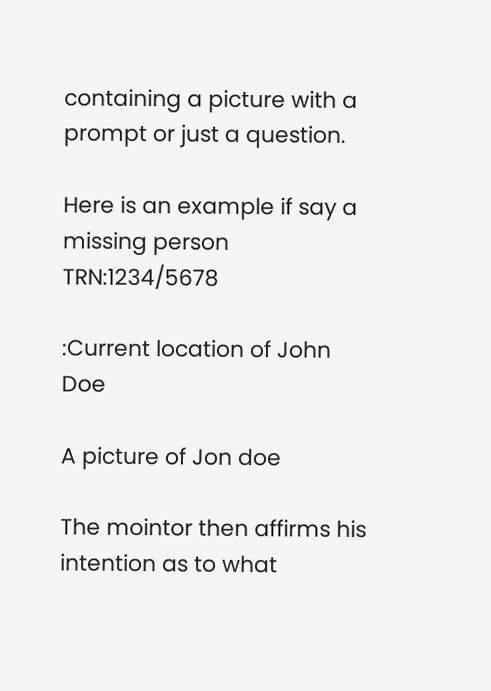containing a picture with a prompt or just a question.

Here is an example if say a missing person TRN:1234/5678

:Current location of John Doe

A picture of Jon doe

The mointor then affirms his intention as to what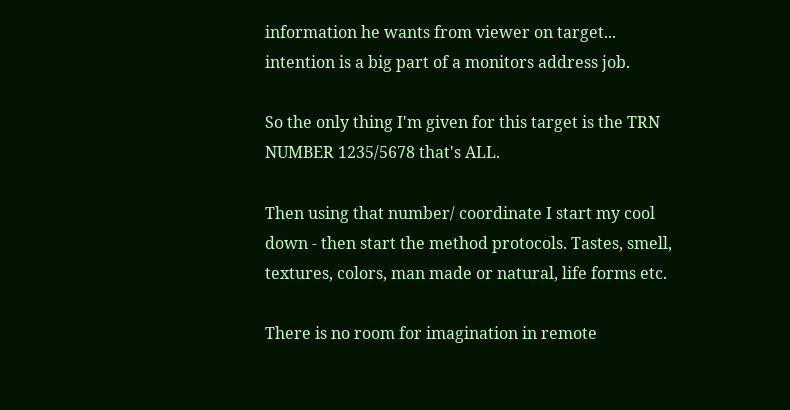information he wants from viewer on target... intention is a big part of a monitors address job.

So the only thing I'm given for this target is the TRN NUMBER 1235/5678 that's ALL.

Then using that number/ coordinate I start my cool down - then start the method protocols. Tastes, smell, textures, colors, man made or natural, life forms etc.

There is no room for imagination in remote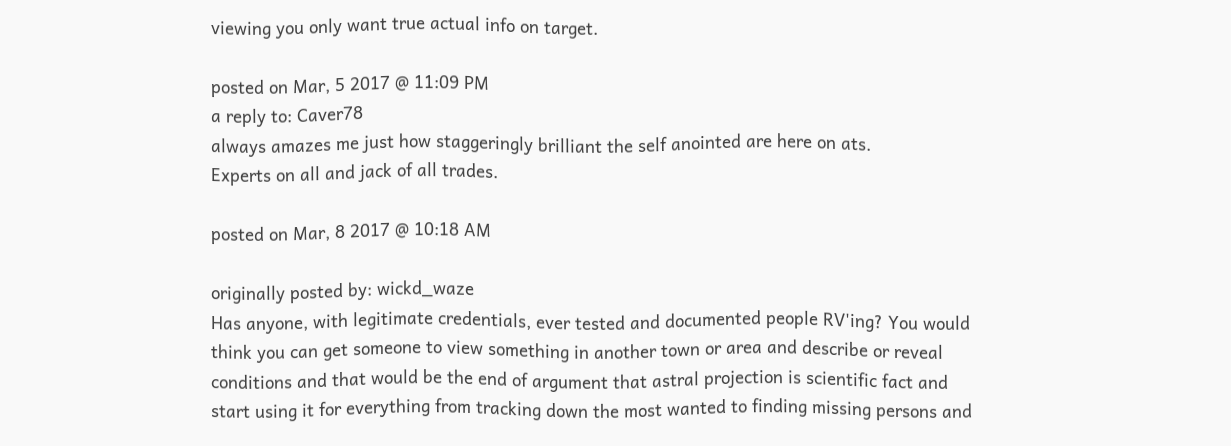viewing you only want true actual info on target.

posted on Mar, 5 2017 @ 11:09 PM
a reply to: Caver78
always amazes me just how staggeringly brilliant the self anointed are here on ats.
Experts on all and jack of all trades.

posted on Mar, 8 2017 @ 10:18 AM

originally posted by: wickd_waze
Has anyone, with legitimate credentials, ever tested and documented people RV'ing? You would think you can get someone to view something in another town or area and describe or reveal conditions and that would be the end of argument that astral projection is scientific fact and start using it for everything from tracking down the most wanted to finding missing persons and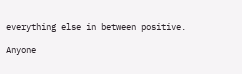everything else in between positive.

Anyone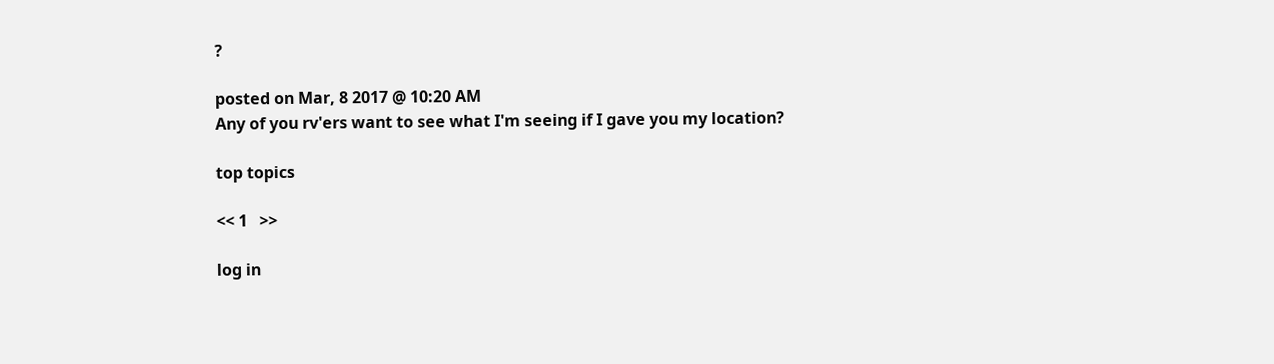?

posted on Mar, 8 2017 @ 10:20 AM
Any of you rv'ers want to see what I'm seeing if I gave you my location?

top topics

<< 1   >>

log in